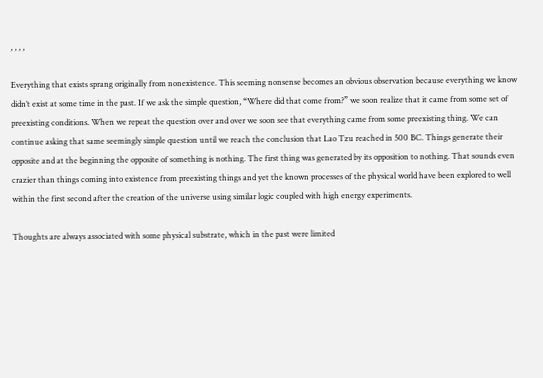, , , ,

Everything that exists sprang originally from nonexistence. This seeming nonsense becomes an obvious observation because everything we know didn’t exist at some time in the past. If we ask the simple question, “Where did that come from?” we soon realize that it came from some set of preexisting conditions. When we repeat the question over and over we soon see that everything came from some preexisting thing. We can continue asking that same seemingly simple question until we reach the conclusion that Lao Tzu reached in 500 BC. Things generate their opposite and at the beginning the opposite of something is nothing. The first thing was generated by its opposition to nothing. That sounds even crazier than things coming into existence from preexisting things and yet the known processes of the physical world have been explored to well within the first second after the creation of the universe using similar logic coupled with high energy experiments.

Thoughts are always associated with some physical substrate, which in the past were limited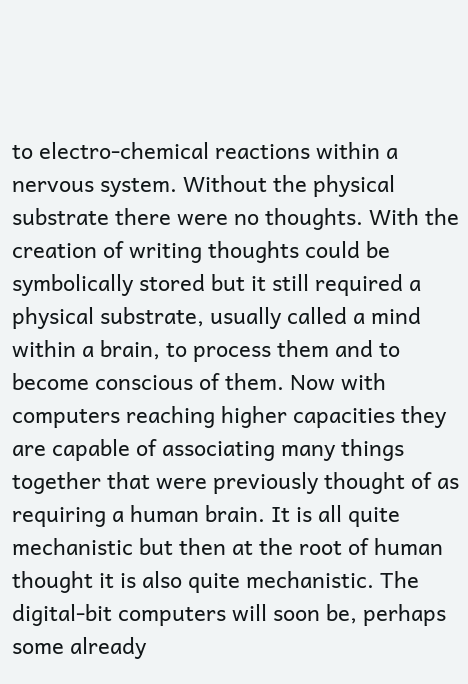to electro-chemical reactions within a nervous system. Without the physical substrate there were no thoughts. With the creation of writing thoughts could be symbolically stored but it still required a physical substrate, usually called a mind within a brain, to process them and to become conscious of them. Now with computers reaching higher capacities they are capable of associating many things together that were previously thought of as requiring a human brain. It is all quite mechanistic but then at the root of human thought it is also quite mechanistic. The digital-bit computers will soon be, perhaps some already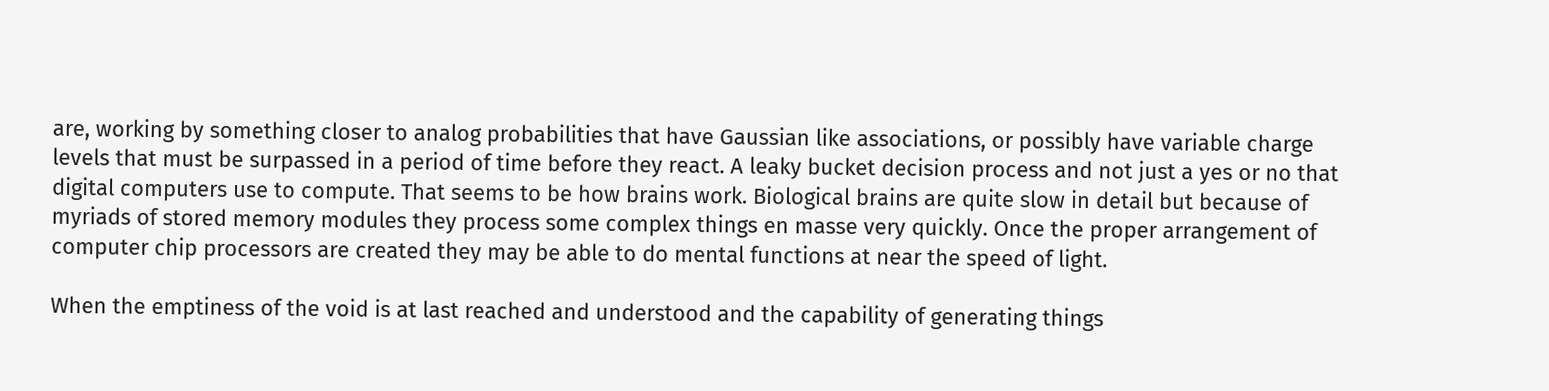are, working by something closer to analog probabilities that have Gaussian like associations, or possibly have variable charge levels that must be surpassed in a period of time before they react. A leaky bucket decision process and not just a yes or no that digital computers use to compute. That seems to be how brains work. Biological brains are quite slow in detail but because of myriads of stored memory modules they process some complex things en masse very quickly. Once the proper arrangement of computer chip processors are created they may be able to do mental functions at near the speed of light.

When the emptiness of the void is at last reached and understood and the capability of generating things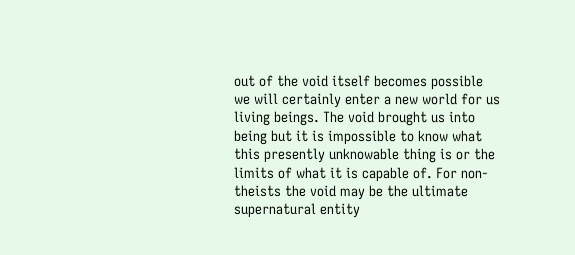out of the void itself becomes possible we will certainly enter a new world for us living beings. The void brought us into being but it is impossible to know what this presently unknowable thing is or the limits of what it is capable of. For non-theists the void may be the ultimate supernatural entity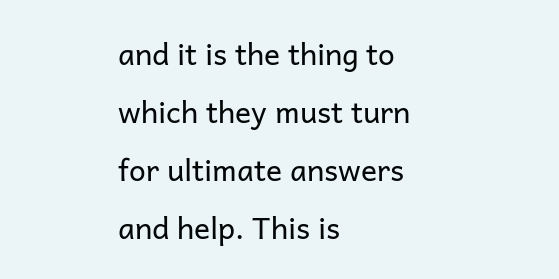and it is the thing to which they must turn for ultimate answers and help. This is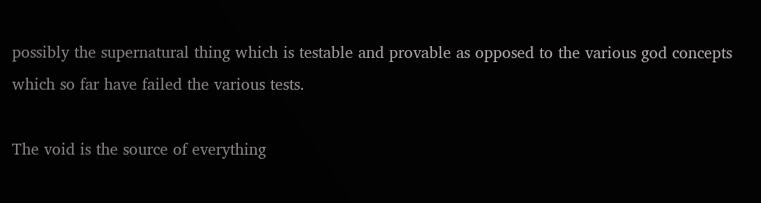possibly the supernatural thing which is testable and provable as opposed to the various god concepts which so far have failed the various tests.

The void is the source of everything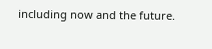including now and the future.